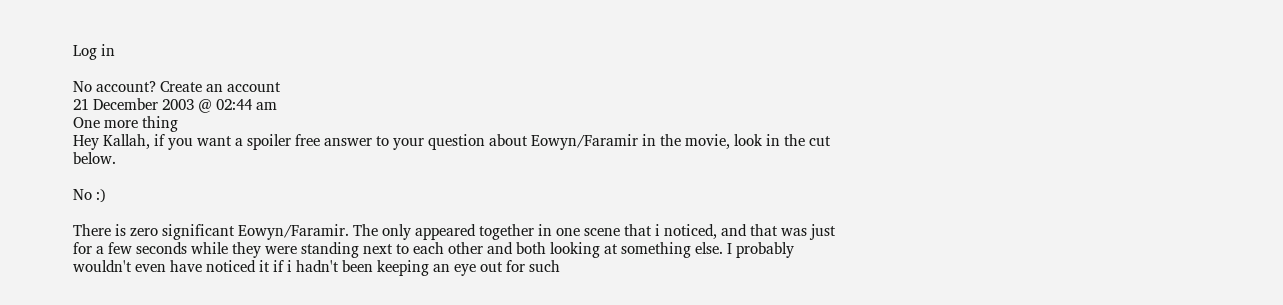Log in

No account? Create an account
21 December 2003 @ 02:44 am
One more thing
Hey Kallah, if you want a spoiler free answer to your question about Eowyn/Faramir in the movie, look in the cut below.

No :)

There is zero significant Eowyn/Faramir. The only appeared together in one scene that i noticed, and that was just for a few seconds while they were standing next to each other and both looking at something else. I probably wouldn't even have noticed it if i hadn't been keeping an eye out for such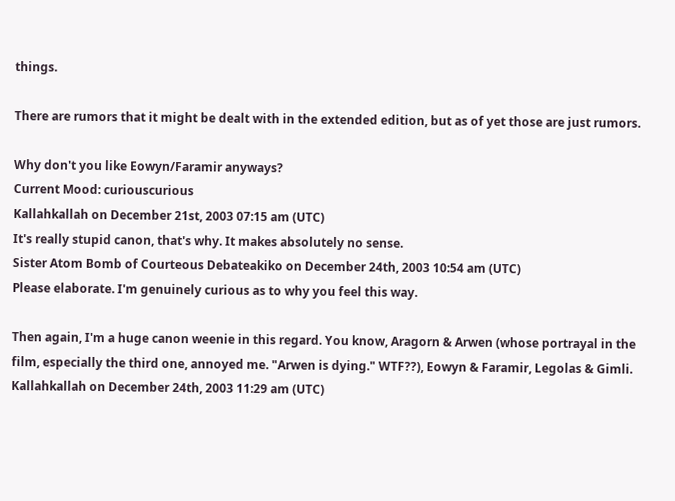things.

There are rumors that it might be dealt with in the extended edition, but as of yet those are just rumors.

Why don't you like Eowyn/Faramir anyways?
Current Mood: curiouscurious
Kallahkallah on December 21st, 2003 07:15 am (UTC)
It's really stupid canon, that's why. It makes absolutely no sense.
Sister Atom Bomb of Courteous Debateakiko on December 24th, 2003 10:54 am (UTC)
Please elaborate. I'm genuinely curious as to why you feel this way.

Then again, I'm a huge canon weenie in this regard. You know, Aragorn & Arwen (whose portrayal in the film, especially the third one, annoyed me. "Arwen is dying." WTF??), Eowyn & Faramir, Legolas & Gimli.
Kallahkallah on December 24th, 2003 11:29 am (UTC)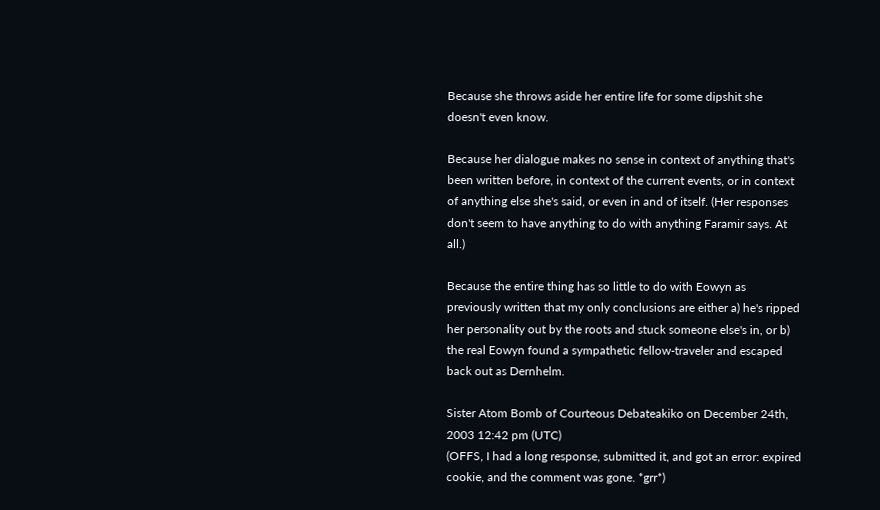Because she throws aside her entire life for some dipshit she doesn't even know.

Because her dialogue makes no sense in context of anything that's been written before, in context of the current events, or in context of anything else she's said, or even in and of itself. (Her responses don't seem to have anything to do with anything Faramir says. At all.)

Because the entire thing has so little to do with Eowyn as previously written that my only conclusions are either a) he's ripped her personality out by the roots and stuck someone else's in, or b) the real Eowyn found a sympathetic fellow-traveler and escaped back out as Dernhelm.

Sister Atom Bomb of Courteous Debateakiko on December 24th, 2003 12:42 pm (UTC)
(OFFS, I had a long response, submitted it, and got an error: expired cookie, and the comment was gone. *grr*)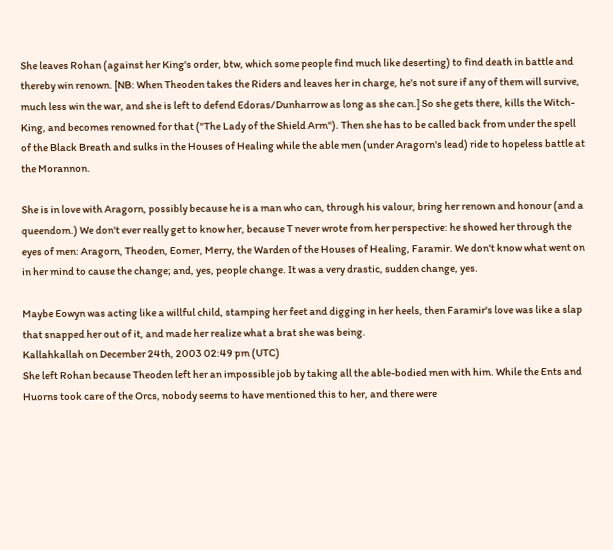She leaves Rohan (against her King's order, btw, which some people find much like deserting) to find death in battle and thereby win renown. [NB: When Theoden takes the Riders and leaves her in charge, he's not sure if any of them will survive, much less win the war, and she is left to defend Edoras/Dunharrow as long as she can.] So she gets there, kills the Witch-King, and becomes renowned for that ("The Lady of the Shield Arm"). Then she has to be called back from under the spell of the Black Breath and sulks in the Houses of Healing while the able men (under Aragorn's lead) ride to hopeless battle at the Morannon.

She is in love with Aragorn, possibly because he is a man who can, through his valour, bring her renown and honour (and a queendom.) We don't ever really get to know her, because T never wrote from her perspective: he showed her through the eyes of men: Aragorn, Theoden, Eomer, Merry, the Warden of the Houses of Healing, Faramir. We don't know what went on in her mind to cause the change; and, yes, people change. It was a very drastic, sudden change, yes.

Maybe Eowyn was acting like a willful child, stamping her feet and digging in her heels, then Faramir's love was like a slap that snapped her out of it, and made her realize what a brat she was being.
Kallahkallah on December 24th, 2003 02:49 pm (UTC)
She left Rohan because Theoden left her an impossible job by taking all the able-bodied men with him. While the Ents and Huorns took care of the Orcs, nobody seems to have mentioned this to her, and there were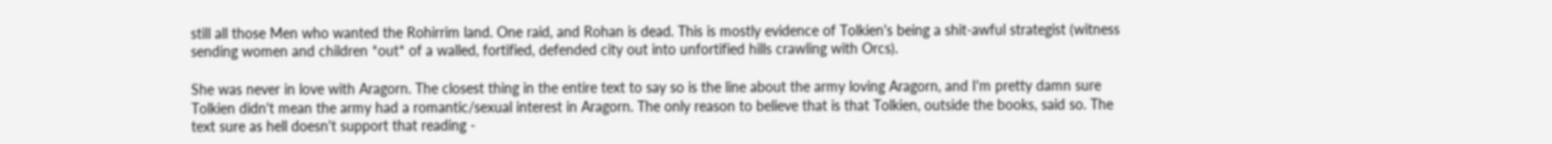still all those Men who wanted the Rohirrim land. One raid, and Rohan is dead. This is mostly evidence of Tolkien's being a shit-awful strategist (witness sending women and children *out* of a walled, fortified, defended city out into unfortified hills crawling with Orcs).

She was never in love with Aragorn. The closest thing in the entire text to say so is the line about the army loving Aragorn, and I'm pretty damn sure Tolkien didn't mean the army had a romantic/sexual interest in Aragorn. The only reason to believe that is that Tolkien, outside the books, said so. The text sure as hell doesn't support that reading -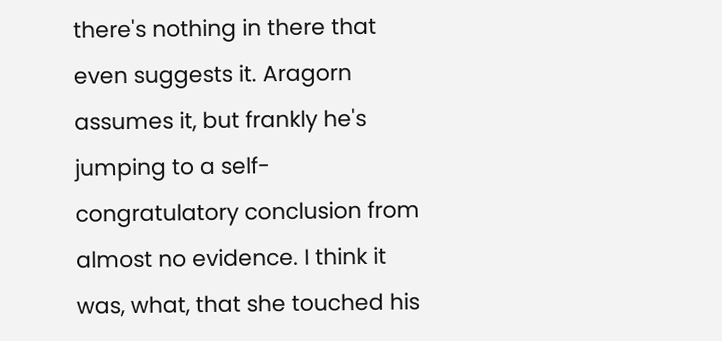there's nothing in there that even suggests it. Aragorn assumes it, but frankly he's jumping to a self-congratulatory conclusion from almost no evidence. I think it was, what, that she touched his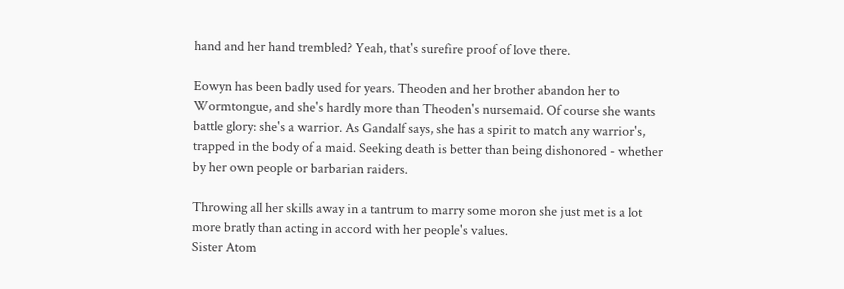hand and her hand trembled? Yeah, that's surefire proof of love there.

Eowyn has been badly used for years. Theoden and her brother abandon her to Wormtongue, and she's hardly more than Theoden's nursemaid. Of course she wants battle glory: she's a warrior. As Gandalf says, she has a spirit to match any warrior's, trapped in the body of a maid. Seeking death is better than being dishonored - whether by her own people or barbarian raiders.

Throwing all her skills away in a tantrum to marry some moron she just met is a lot more bratly than acting in accord with her people's values.
Sister Atom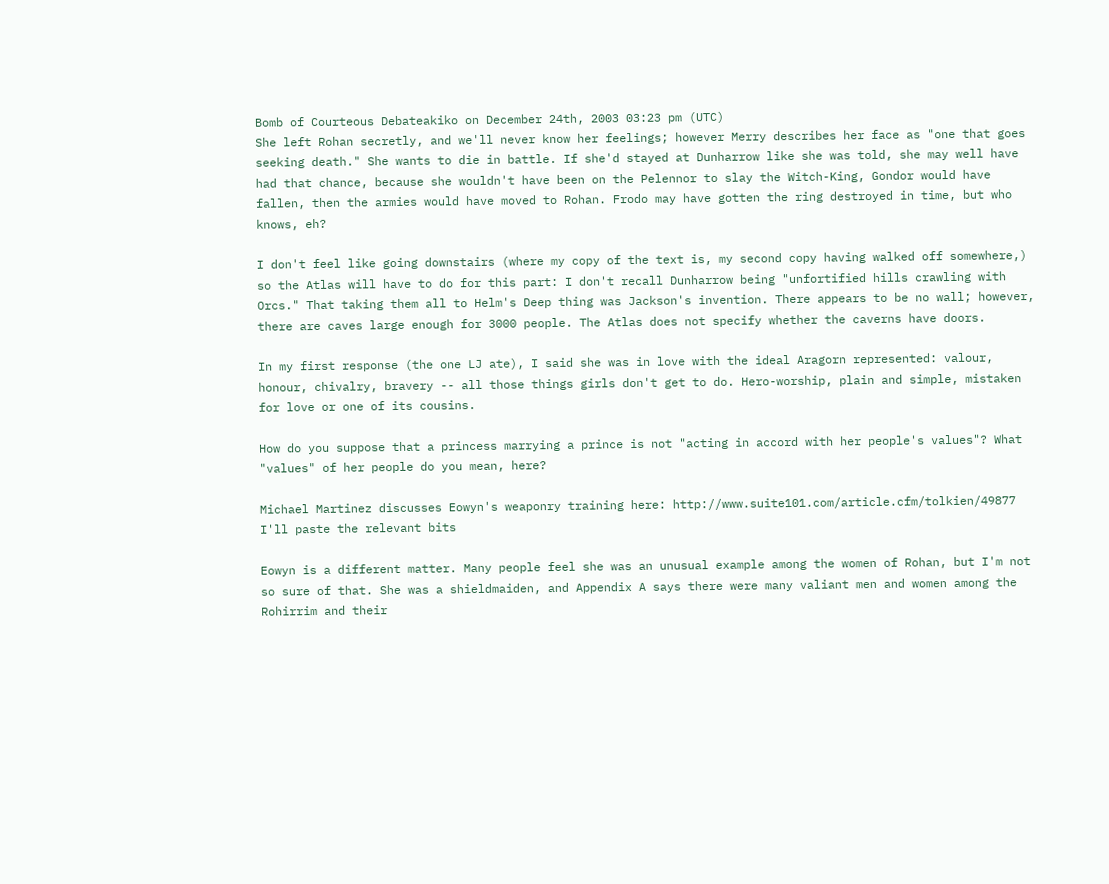Bomb of Courteous Debateakiko on December 24th, 2003 03:23 pm (UTC)
She left Rohan secretly, and we'll never know her feelings; however Merry describes her face as "one that goes seeking death." She wants to die in battle. If she'd stayed at Dunharrow like she was told, she may well have had that chance, because she wouldn't have been on the Pelennor to slay the Witch-King, Gondor would have fallen, then the armies would have moved to Rohan. Frodo may have gotten the ring destroyed in time, but who knows, eh?

I don't feel like going downstairs (where my copy of the text is, my second copy having walked off somewhere,) so the Atlas will have to do for this part: I don't recall Dunharrow being "unfortified hills crawling with Orcs." That taking them all to Helm's Deep thing was Jackson's invention. There appears to be no wall; however, there are caves large enough for 3000 people. The Atlas does not specify whether the caverns have doors.

In my first response (the one LJ ate), I said she was in love with the ideal Aragorn represented: valour, honour, chivalry, bravery -- all those things girls don't get to do. Hero-worship, plain and simple, mistaken for love or one of its cousins.

How do you suppose that a princess marrying a prince is not "acting in accord with her people's values"? What "values" of her people do you mean, here?

Michael Martinez discusses Eowyn's weaponry training here: http://www.suite101.com/article.cfm/tolkien/49877 I'll paste the relevant bits

Eowyn is a different matter. Many people feel she was an unusual example among the women of Rohan, but I'm not so sure of that. She was a shieldmaiden, and Appendix A says there were many valiant men and women among the Rohirrim and their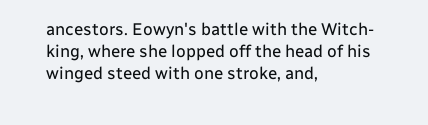ancestors. Eowyn's battle with the Witch-king, where she lopped off the head of his winged steed with one stroke, and,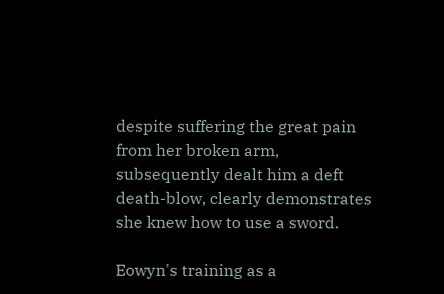despite suffering the great pain from her broken arm, subsequently dealt him a deft death-blow, clearly demonstrates she knew how to use a sword.

Eowyn's training as a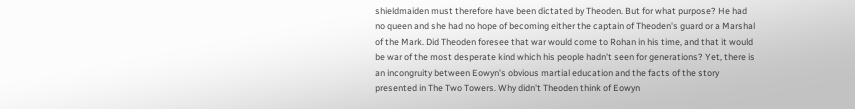shieldmaiden must therefore have been dictated by Theoden. But for what purpose? He had no queen and she had no hope of becoming either the captain of Theoden's guard or a Marshal of the Mark. Did Theoden foresee that war would come to Rohan in his time, and that it would be war of the most desperate kind which his people hadn't seen for generations? Yet, there is an incongruity between Eowyn's obvious martial education and the facts of the story presented in The Two Towers. Why didn't Theoden think of Eowyn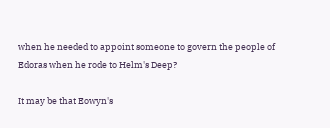when he needed to appoint someone to govern the people of Edoras when he rode to Helm's Deep?

It may be that Eowyn's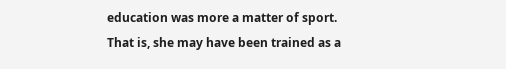education was more a matter of sport. That is, she may have been trained as a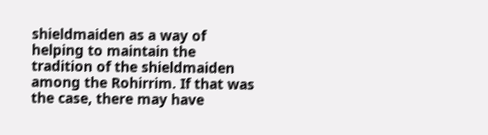shieldmaiden as a way of helping to maintain the tradition of the shieldmaiden among the Rohirrim. If that was the case, there may have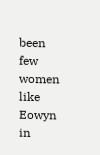been few women like Eowyn in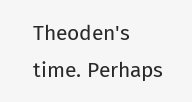Theoden's time. Perhaps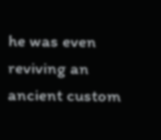he was even reviving an ancient custom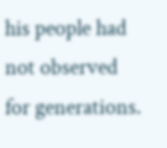his people had not observed for generations.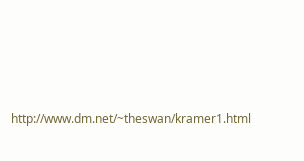http://www.dm.net/~theswan/kramer1.html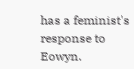has a feminist's response to Eowyn.